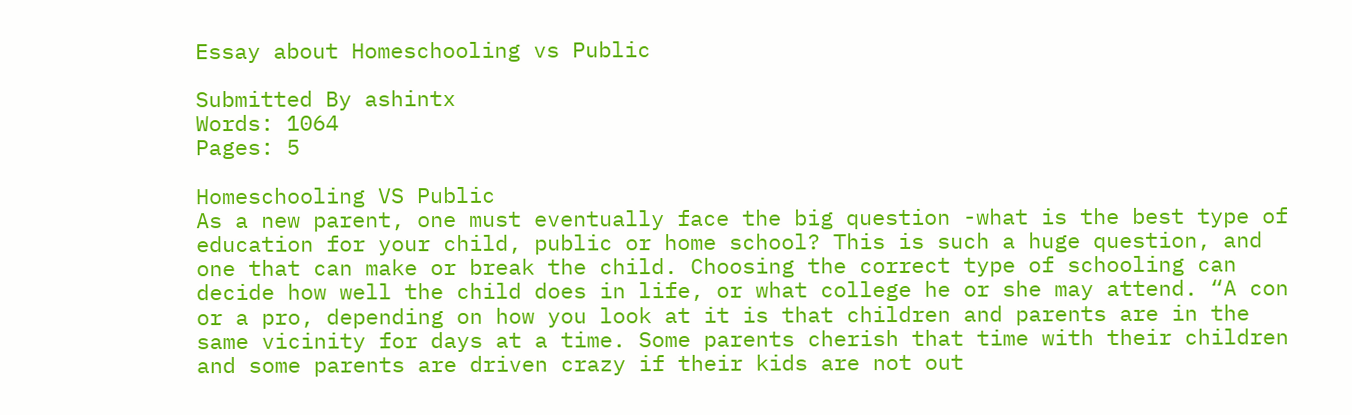Essay about Homeschooling vs Public

Submitted By ashintx
Words: 1064
Pages: 5

Homeschooling VS Public
As a new parent, one must eventually face the big question -what is the best type of education for your child, public or home school? This is such a huge question, and one that can make or break the child. Choosing the correct type of schooling can decide how well the child does in life, or what college he or she may attend. “A con or a pro, depending on how you look at it is that children and parents are in the same vicinity for days at a time. Some parents cherish that time with their children and some parents are driven crazy if their kids are not out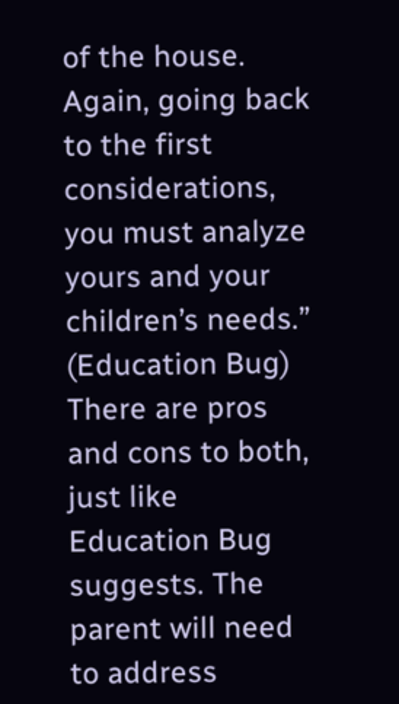of the house. Again, going back to the first considerations, you must analyze yours and your children’s needs.” (Education Bug) There are pros and cons to both, just like Education Bug suggests. The parent will need to address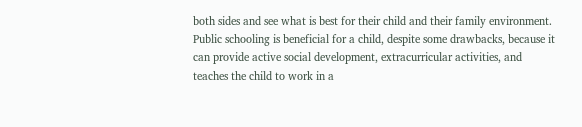both sides and see what is best for their child and their family environment.
Public schooling is beneficial for a child, despite some drawbacks, because it can provide active social development, extracurricular activities, and teaches the child to work in a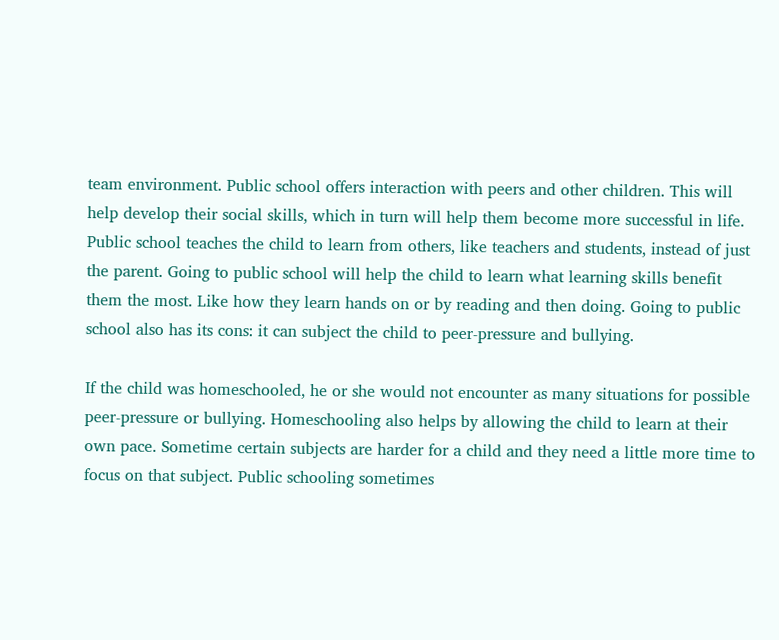team environment. Public school offers interaction with peers and other children. This will help develop their social skills, which in turn will help them become more successful in life. Public school teaches the child to learn from others, like teachers and students, instead of just the parent. Going to public school will help the child to learn what learning skills benefit them the most. Like how they learn hands on or by reading and then doing. Going to public school also has its cons: it can subject the child to peer-pressure and bullying.

If the child was homeschooled, he or she would not encounter as many situations for possible peer-pressure or bullying. Homeschooling also helps by allowing the child to learn at their own pace. Sometime certain subjects are harder for a child and they need a little more time to focus on that subject. Public schooling sometimes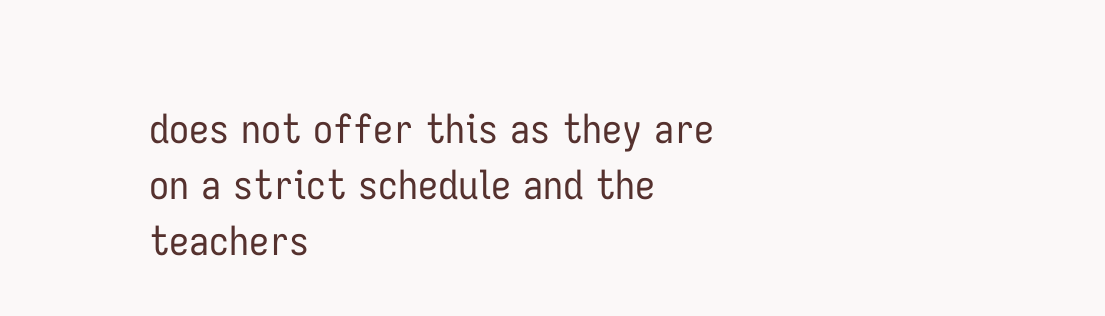does not offer this as they are on a strict schedule and the teachers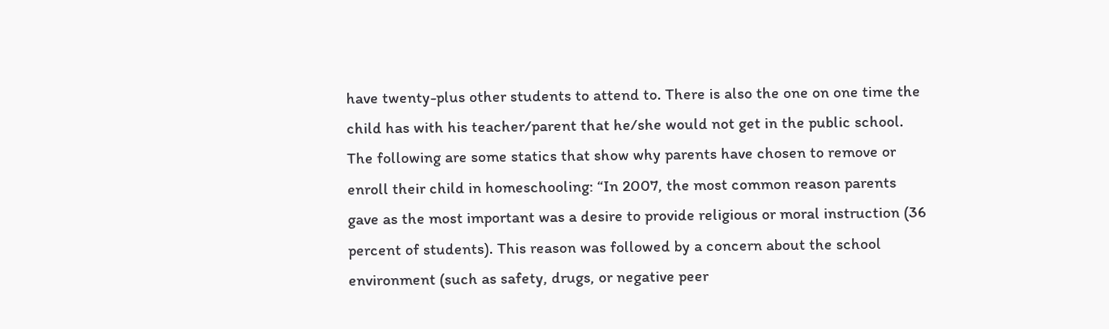have twenty-plus other students to attend to. There is also the one on one time the child has with his teacher/parent that he/she would not get in the public school. The following are some statics that show why parents have chosen to remove or enroll their child in homeschooling: “In 2007, the most common reason parents gave as the most important was a desire to provide religious or moral instruction (36 percent of students). This reason was followed by a concern about the school environment (such as safety, drugs, or negative peer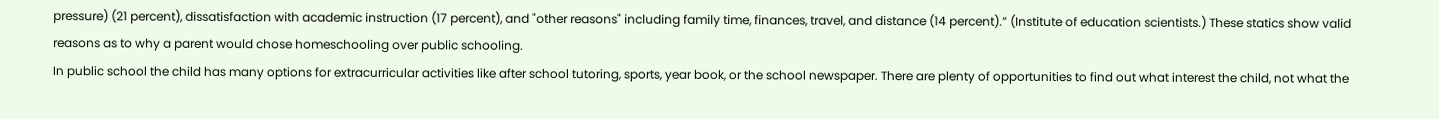pressure) (21 percent), dissatisfaction with academic instruction (17 percent), and "other reasons" including family time, finances, travel, and distance (14 percent).” (Institute of education scientists.) These statics show valid reasons as to why a parent would chose homeschooling over public schooling.
In public school the child has many options for extracurricular activities like after school tutoring, sports, year book, or the school newspaper. There are plenty of opportunities to find out what interest the child, not what the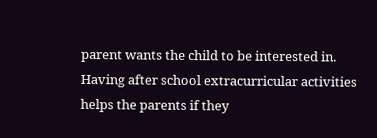parent wants the child to be interested in. Having after school extracurricular activities helps the parents if they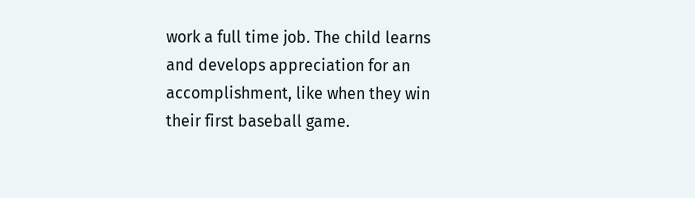work a full time job. The child learns and develops appreciation for an accomplishment, like when they win their first baseball game.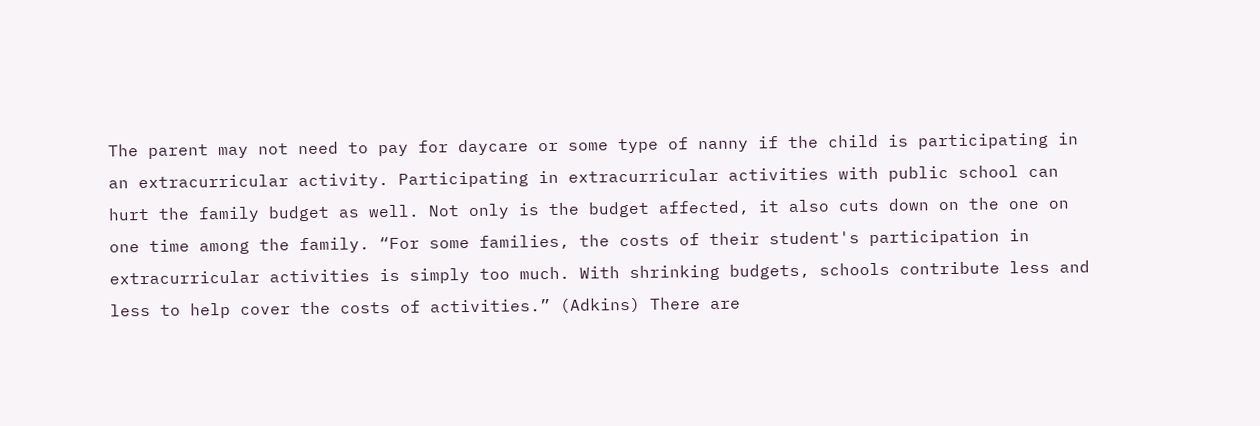The parent may not need to pay for daycare or some type of nanny if the child is participating in an extracurricular activity. Participating in extracurricular activities with public school can hurt the family budget as well. Not only is the budget affected, it also cuts down on the one on one time among the family. “For some families, the costs of their student's participation in extracurricular activities is simply too much. With shrinking budgets, schools contribute less and less to help cover the costs of activities.” (Adkins) There are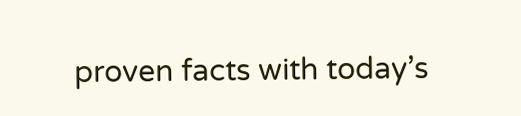proven facts with today’s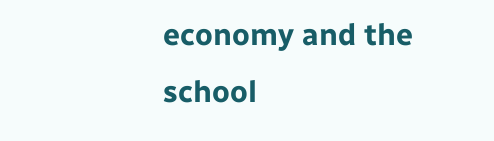economy and the school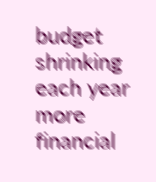budget shrinking each year more financial